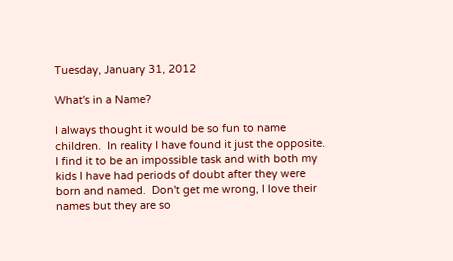Tuesday, January 31, 2012

What's in a Name?

I always thought it would be so fun to name children.  In reality I have found it just the opposite.  I find it to be an impossible task and with both my kids I have had periods of doubt after they were born and named.  Don't get me wrong, I love their names but they are so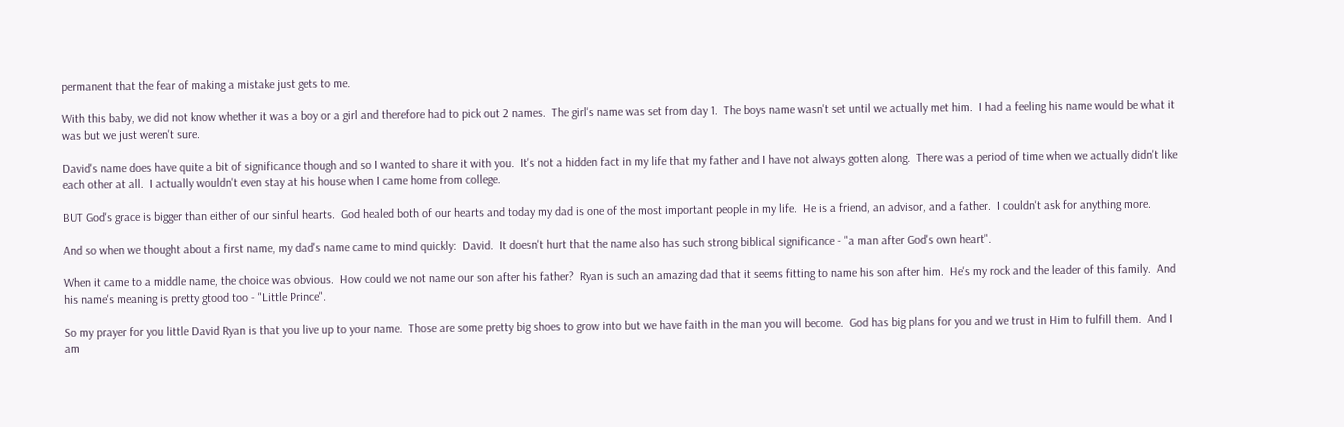permanent that the fear of making a mistake just gets to me.

With this baby, we did not know whether it was a boy or a girl and therefore had to pick out 2 names.  The girl's name was set from day 1.  The boys name wasn't set until we actually met him.  I had a feeling his name would be what it was but we just weren't sure.

David's name does have quite a bit of significance though and so I wanted to share it with you.  It's not a hidden fact in my life that my father and I have not always gotten along.  There was a period of time when we actually didn't like each other at all.  I actually wouldn't even stay at his house when I came home from college.

BUT God's grace is bigger than either of our sinful hearts.  God healed both of our hearts and today my dad is one of the most important people in my life.  He is a friend, an advisor, and a father.  I couldn't ask for anything more.

And so when we thought about a first name, my dad's name came to mind quickly:  David.  It doesn't hurt that the name also has such strong biblical significance - "a man after God's own heart".

When it came to a middle name, the choice was obvious.  How could we not name our son after his father?  Ryan is such an amazing dad that it seems fitting to name his son after him.  He's my rock and the leader of this family.  And his name's meaning is pretty gtood too - "Little Prince".

So my prayer for you little David Ryan is that you live up to your name.  Those are some pretty big shoes to grow into but we have faith in the man you will become.  God has big plans for you and we trust in Him to fulfill them.  And I am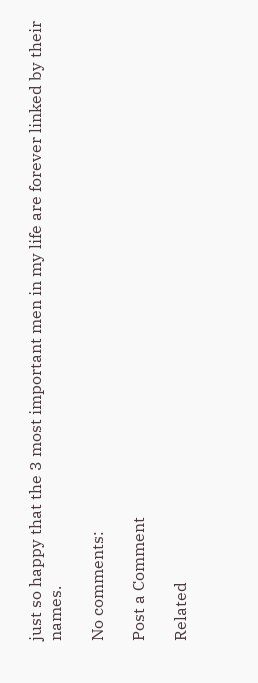just so happy that the 3 most important men in my life are forever linked by their names.

No comments:

Post a Comment

Related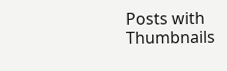Posts with Thumbnails